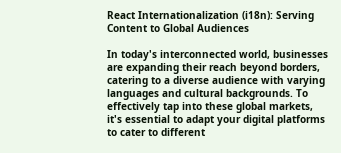React Internationalization (i18n): Serving Content to Global Audiences

In today's interconnected world, businesses are expanding their reach beyond borders, catering to a diverse audience with varying languages and cultural backgrounds. To effectively tap into these global markets, it's essential to adapt your digital platforms to cater to different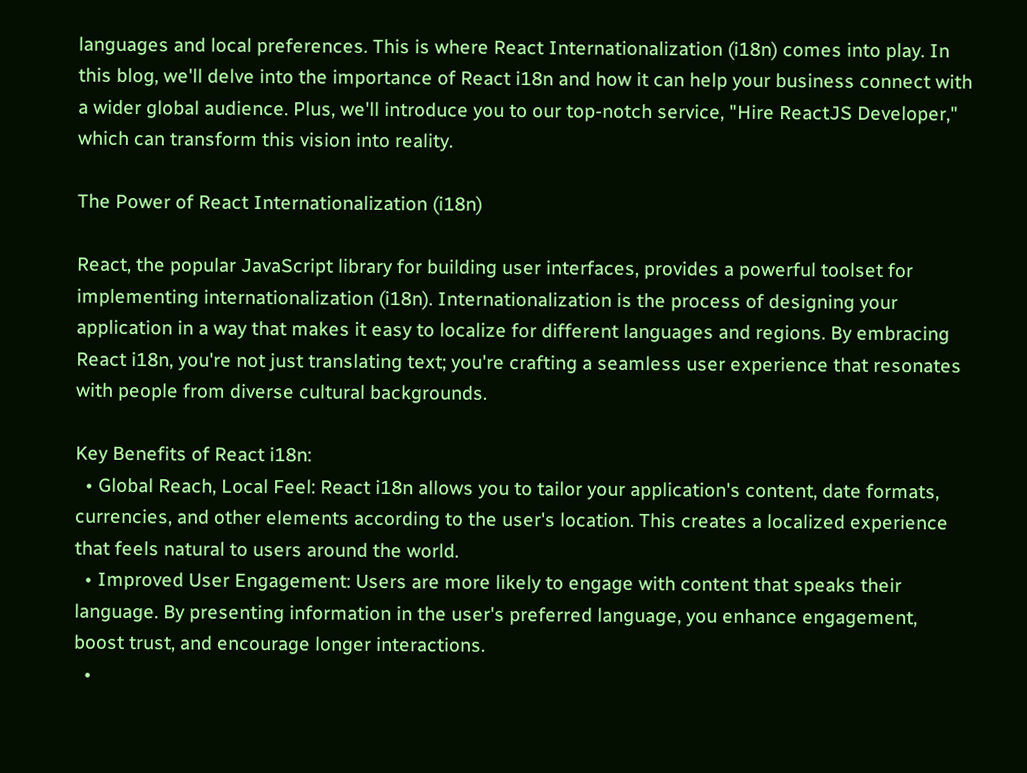languages and local preferences. This is where React Internationalization (i18n) comes into play. In this blog, we'll delve into the importance of React i18n and how it can help your business connect with a wider global audience. Plus, we'll introduce you to our top-notch service, "Hire ReactJS Developer," which can transform this vision into reality.

The Power of React Internationalization (i18n)

React, the popular JavaScript library for building user interfaces, provides a powerful toolset for implementing internationalization (i18n). Internationalization is the process of designing your application in a way that makes it easy to localize for different languages and regions. By embracing React i18n, you're not just translating text; you're crafting a seamless user experience that resonates with people from diverse cultural backgrounds.

Key Benefits of React i18n:
  • Global Reach, Local Feel: React i18n allows you to tailor your application's content, date formats, currencies, and other elements according to the user's location. This creates a localized experience that feels natural to users around the world.
  • Improved User Engagement: Users are more likely to engage with content that speaks their language. By presenting information in the user's preferred language, you enhance engagement, boost trust, and encourage longer interactions.
  •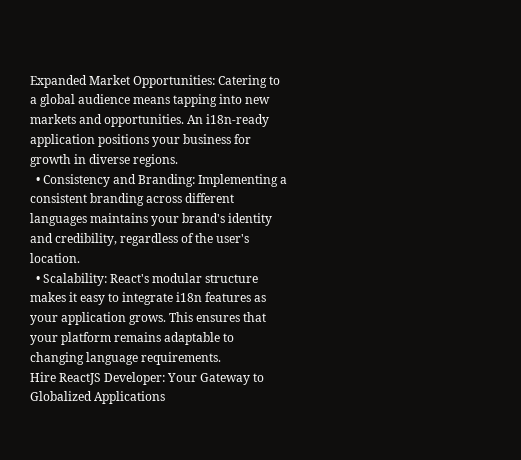Expanded Market Opportunities: Catering to a global audience means tapping into new markets and opportunities. An i18n-ready application positions your business for growth in diverse regions.
  • Consistency and Branding: Implementing a consistent branding across different languages maintains your brand's identity and credibility, regardless of the user's location.
  • Scalability: React's modular structure makes it easy to integrate i18n features as your application grows. This ensures that your platform remains adaptable to changing language requirements.
Hire ReactJS Developer: Your Gateway to Globalized Applications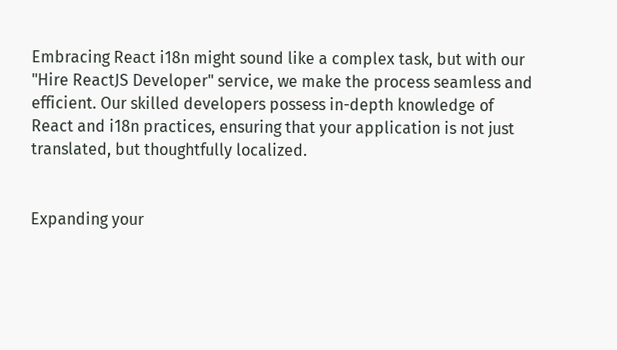Embracing React i18n might sound like a complex task, but with our "Hire ReactJS Developer" service, we make the process seamless and efficient. Our skilled developers possess in-depth knowledge of React and i18n practices, ensuring that your application is not just translated, but thoughtfully localized.


Expanding your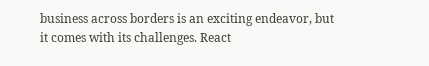business across borders is an exciting endeavor, but it comes with its challenges. React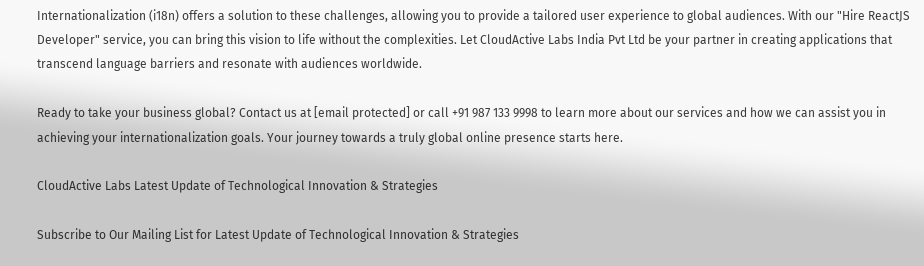Internationalization (i18n) offers a solution to these challenges, allowing you to provide a tailored user experience to global audiences. With our "Hire ReactJS Developer" service, you can bring this vision to life without the complexities. Let CloudActive Labs India Pvt Ltd be your partner in creating applications that transcend language barriers and resonate with audiences worldwide.

Ready to take your business global? Contact us at [email protected] or call +91 987 133 9998 to learn more about our services and how we can assist you in achieving your internationalization goals. Your journey towards a truly global online presence starts here.

CloudActive Labs Latest Update of Technological Innovation & Strategies

Subscribe to Our Mailing List for Latest Update of Technological Innovation & Strategies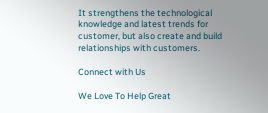It strengthens the technological knowledge and latest trends for customer, but also create and build relationships with customers.

Connect with Us

We Love To Help Great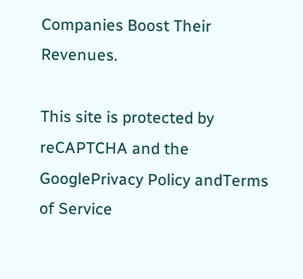Companies Boost Their Revenues.

This site is protected by reCAPTCHA and the GooglePrivacy Policy andTerms of Service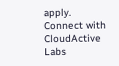apply.
Connect with CloudActive Labs